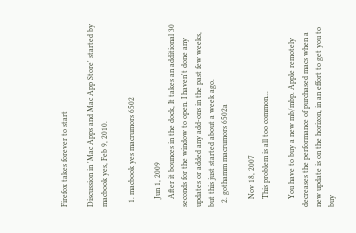Firefox takes forever to start

Discussion in 'Mac Apps and Mac App Store' started by macbook yes, Feb 9, 2010.

  1. macbook yes macrumors 6502

    Jun 1, 2009
    After it bounces in the dock, It takes an additional 30 seconds for the window to open. I haven't done any updates or added any add-ons in the past few weeks, but this just started about a week ago.
  2. gothamm macrumors 6502a

    Nov 18, 2007
    This problem is all too common...

    You have to buy a new mb/mbp. Apple remotely decreases the performance of purchased macs when a new update is on the horizon, in an effort to get you to buy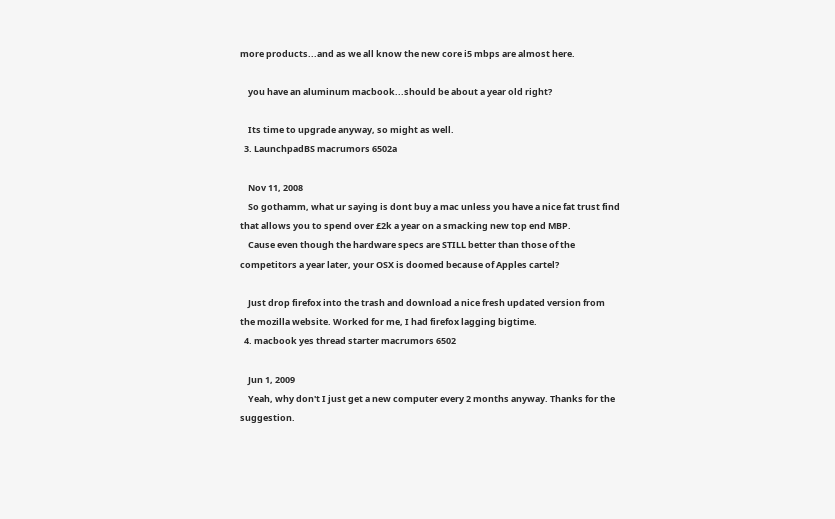more products...and as we all know the new core i5 mbps are almost here.

    you have an aluminum macbook...should be about a year old right?

    Its time to upgrade anyway, so might as well.
  3. LaunchpadBS macrumors 6502a

    Nov 11, 2008
    So gothamm, what ur saying is dont buy a mac unless you have a nice fat trust find that allows you to spend over £2k a year on a smacking new top end MBP.
    Cause even though the hardware specs are STILL better than those of the competitors a year later, your OSX is doomed because of Apples cartel?

    Just drop firefox into the trash and download a nice fresh updated version from the mozilla website. Worked for me, I had firefox lagging bigtime.
  4. macbook yes thread starter macrumors 6502

    Jun 1, 2009
    Yeah, why don't I just get a new computer every 2 months anyway. Thanks for the suggestion.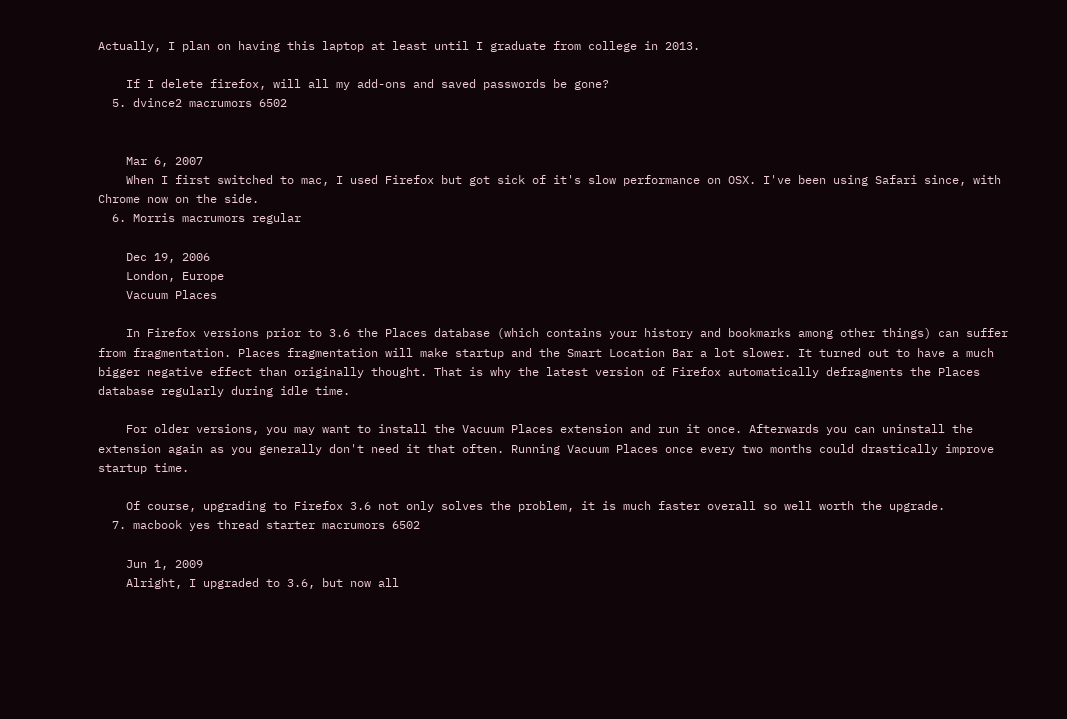Actually, I plan on having this laptop at least until I graduate from college in 2013.

    If I delete firefox, will all my add-ons and saved passwords be gone?
  5. dvince2 macrumors 6502


    Mar 6, 2007
    When I first switched to mac, I used Firefox but got sick of it's slow performance on OSX. I've been using Safari since, with Chrome now on the side.
  6. Morris macrumors regular

    Dec 19, 2006
    London, Europe
    Vacuum Places

    In Firefox versions prior to 3.6 the Places database (which contains your history and bookmarks among other things) can suffer from fragmentation. Places fragmentation will make startup and the Smart Location Bar a lot slower. It turned out to have a much bigger negative effect than originally thought. That is why the latest version of Firefox automatically defragments the Places database regularly during idle time.

    For older versions, you may want to install the Vacuum Places extension and run it once. Afterwards you can uninstall the extension again as you generally don't need it that often. Running Vacuum Places once every two months could drastically improve startup time.

    Of course, upgrading to Firefox 3.6 not only solves the problem, it is much faster overall so well worth the upgrade.
  7. macbook yes thread starter macrumors 6502

    Jun 1, 2009
    Alright, I upgraded to 3.6, but now all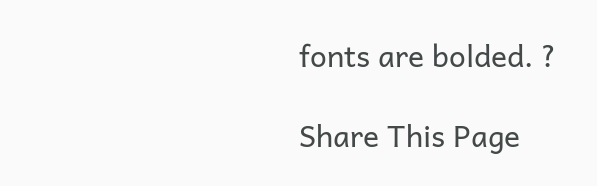fonts are bolded. ?

Share This Page